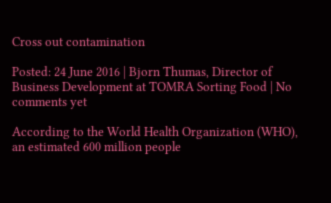Cross out contamination

Posted: 24 June 2016 | Bjorn Thumas, Director of Business Development at TOMRA Sorting Food | No comments yet

According to the World Health Organization (WHO), an estimated 600 million people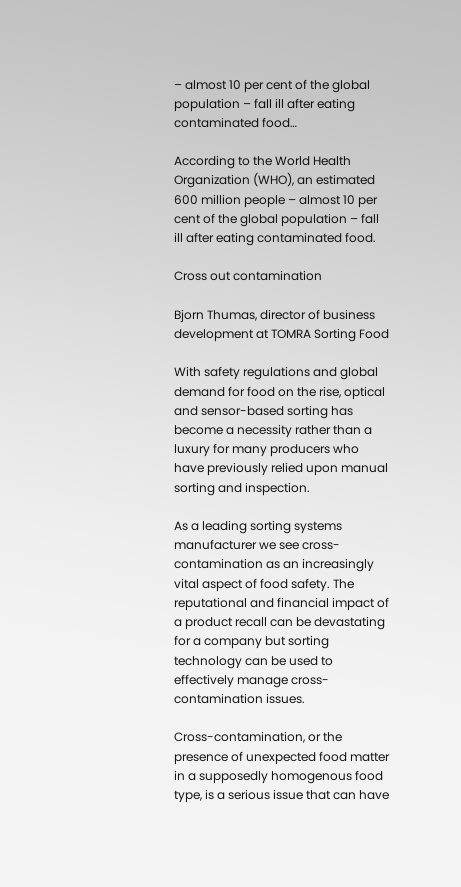– almost 10 per cent of the global population – fall ill after eating contaminated food…

According to the World Health Organization (WHO), an estimated 600 million people – almost 10 per cent of the global population – fall ill after eating contaminated food.

Cross out contamination

Bjorn Thumas, director of business development at TOMRA Sorting Food

With safety regulations and global demand for food on the rise, optical and sensor-based sorting has become a necessity rather than a luxury for many producers who have previously relied upon manual sorting and inspection.

As a leading sorting systems manufacturer we see cross-contamination as an increasingly vital aspect of food safety. The reputational and financial impact of a product recall can be devastating for a company but sorting technology can be used to effectively manage cross-contamination issues.

Cross-contamination, or the presence of unexpected food matter in a supposedly homogenous food type, is a serious issue that can have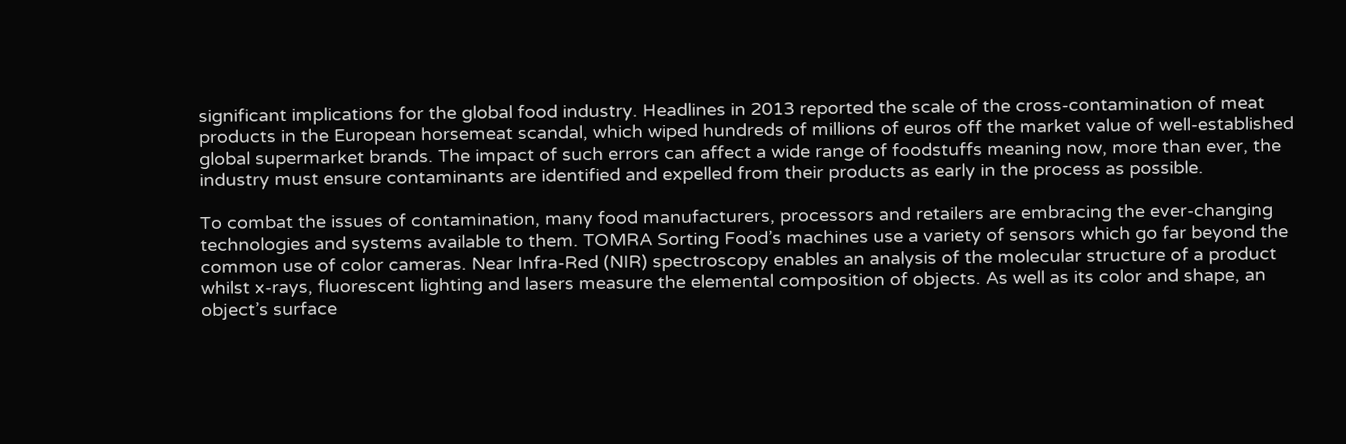significant implications for the global food industry. Headlines in 2013 reported the scale of the cross-contamination of meat products in the European horsemeat scandal, which wiped hundreds of millions of euros off the market value of well-established global supermarket brands. The impact of such errors can affect a wide range of foodstuffs meaning now, more than ever, the industry must ensure contaminants are identified and expelled from their products as early in the process as possible.

To combat the issues of contamination, many food manufacturers, processors and retailers are embracing the ever-changing technologies and systems available to them. TOMRA Sorting Food’s machines use a variety of sensors which go far beyond the common use of color cameras. Near Infra-Red (NIR) spectroscopy enables an analysis of the molecular structure of a product whilst x-rays, fluorescent lighting and lasers measure the elemental composition of objects. As well as its color and shape, an object’s surface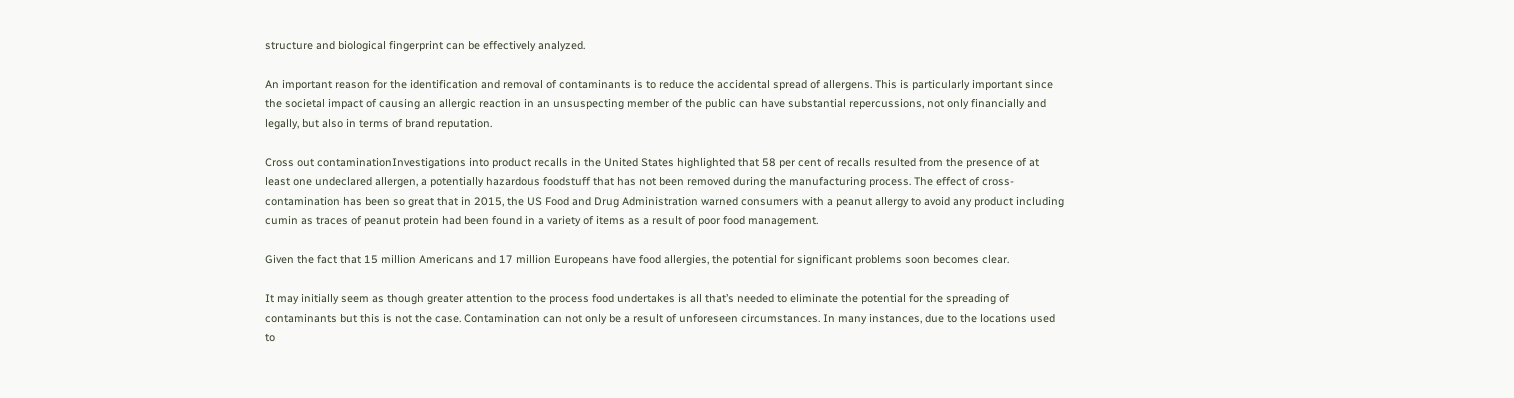structure and biological fingerprint can be effectively analyzed.

An important reason for the identification and removal of contaminants is to reduce the accidental spread of allergens. This is particularly important since the societal impact of causing an allergic reaction in an unsuspecting member of the public can have substantial repercussions, not only financially and legally, but also in terms of brand reputation.

Cross out contaminationInvestigations into product recalls in the United States highlighted that 58 per cent of recalls resulted from the presence of at least one undeclared allergen, a potentially hazardous foodstuff that has not been removed during the manufacturing process. The effect of cross-contamination has been so great that in 2015, the US Food and Drug Administration warned consumers with a peanut allergy to avoid any product including cumin as traces of peanut protein had been found in a variety of items as a result of poor food management.

Given the fact that 15 million Americans and 17 million Europeans have food allergies, the potential for significant problems soon becomes clear.

It may initially seem as though greater attention to the process food undertakes is all that’s needed to eliminate the potential for the spreading of contaminants but this is not the case. Contamination can not only be a result of unforeseen circumstances. In many instances, due to the locations used to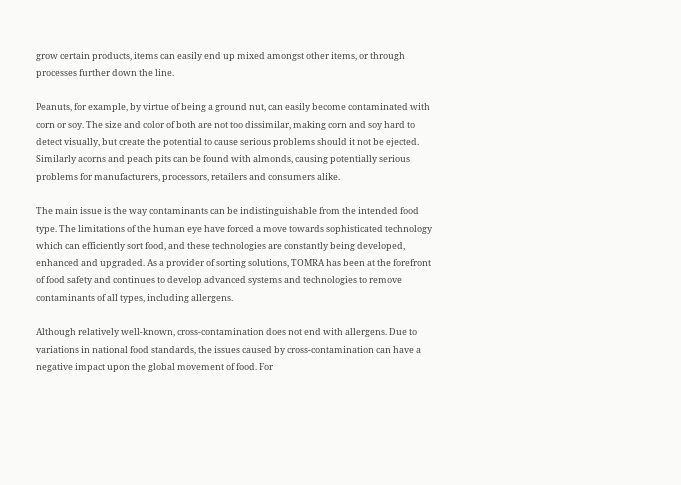grow certain products, items can easily end up mixed amongst other items, or through processes further down the line.

Peanuts, for example, by virtue of being a ground nut, can easily become contaminated with corn or soy. The size and color of both are not too dissimilar, making corn and soy hard to detect visually, but create the potential to cause serious problems should it not be ejected. Similarly acorns and peach pits can be found with almonds, causing potentially serious problems for manufacturers, processors, retailers and consumers alike.

The main issue is the way contaminants can be indistinguishable from the intended food type. The limitations of the human eye have forced a move towards sophisticated technology which can efficiently sort food, and these technologies are constantly being developed, enhanced and upgraded. As a provider of sorting solutions, TOMRA has been at the forefront of food safety and continues to develop advanced systems and technologies to remove contaminants of all types, including allergens.

Although relatively well-known, cross-contamination does not end with allergens. Due to variations in national food standards, the issues caused by cross-contamination can have a negative impact upon the global movement of food. For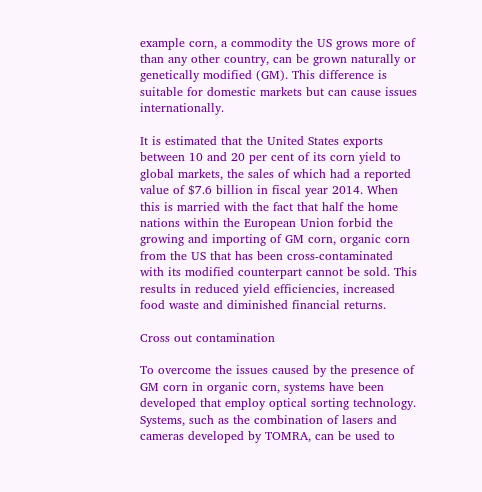example corn, a commodity the US grows more of than any other country, can be grown naturally or genetically modified (GM). This difference is suitable for domestic markets but can cause issues internationally.

It is estimated that the United States exports between 10 and 20 per cent of its corn yield to global markets, the sales of which had a reported value of $7.6 billion in fiscal year 2014. When this is married with the fact that half the home nations within the European Union forbid the growing and importing of GM corn, organic corn from the US that has been cross-contaminated with its modified counterpart cannot be sold. This results in reduced yield efficiencies, increased food waste and diminished financial returns.

Cross out contamination

To overcome the issues caused by the presence of GM corn in organic corn, systems have been developed that employ optical sorting technology. Systems, such as the combination of lasers and cameras developed by TOMRA, can be used to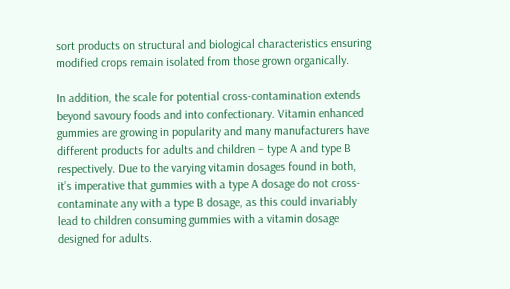sort products on structural and biological characteristics ensuring modified crops remain isolated from those grown organically.

In addition, the scale for potential cross-contamination extends beyond savoury foods and into confectionary. Vitamin enhanced gummies are growing in popularity and many manufacturers have different products for adults and children – type A and type B respectively. Due to the varying vitamin dosages found in both, it’s imperative that gummies with a type A dosage do not cross-contaminate any with a type B dosage, as this could invariably lead to children consuming gummies with a vitamin dosage designed for adults.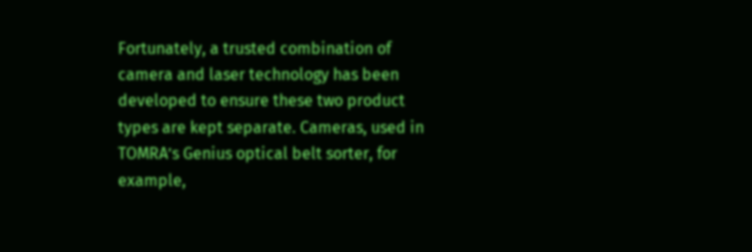Fortunately, a trusted combination of camera and laser technology has been developed to ensure these two product types are kept separate. Cameras, used in TOMRA’s Genius optical belt sorter, for example,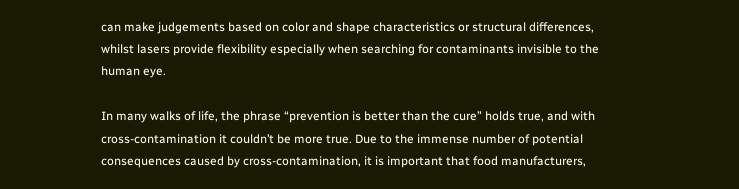can make judgements based on color and shape characteristics or structural differences, whilst lasers provide flexibility especially when searching for contaminants invisible to the human eye.

In many walks of life, the phrase “prevention is better than the cure” holds true, and with cross-contamination it couldn’t be more true. Due to the immense number of potential consequences caused by cross-contamination, it is important that food manufacturers,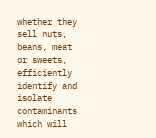whether they sell nuts, beans, meat or sweets, efficiently identify and isolate contaminants which will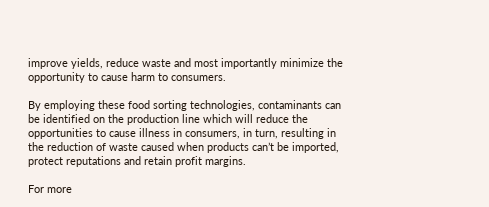improve yields, reduce waste and most importantly minimize the opportunity to cause harm to consumers.

By employing these food sorting technologies, contaminants can be identified on the production line which will reduce the opportunities to cause illness in consumers, in turn, resulting in the reduction of waste caused when products can’t be imported, protect reputations and retain profit margins.

For more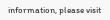information, please visit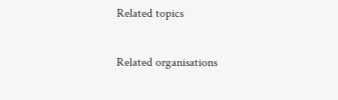Related topics


Related organisations